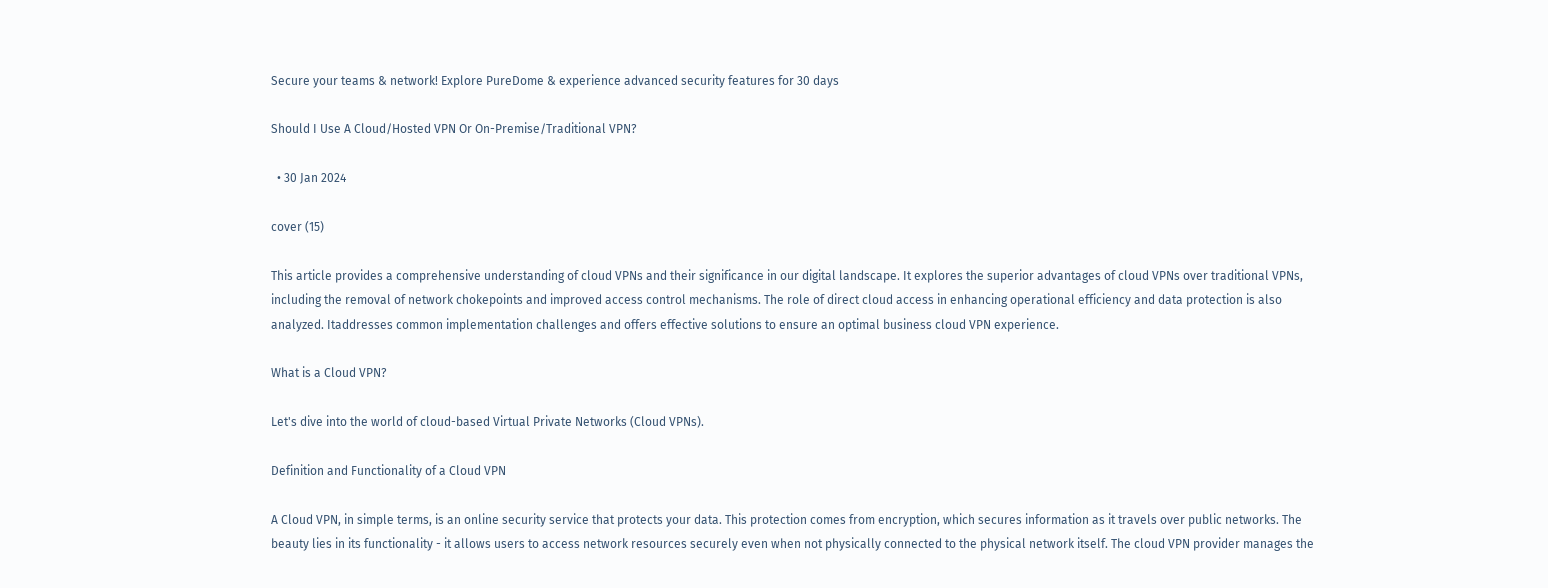Secure your teams & network! Explore PureDome & experience advanced security features for 30 days

Should I Use A Cloud/Hosted VPN Or On-Premise/Traditional VPN?

  • 30 Jan 2024

cover (15)

This article provides a comprehensive understanding of cloud VPNs and their significance in our digital landscape. It explores the superior advantages of cloud VPNs over traditional VPNs, including the removal of network chokepoints and improved access control mechanisms. The role of direct cloud access in enhancing operational efficiency and data protection is also analyzed. Itaddresses common implementation challenges and offers effective solutions to ensure an optimal business cloud VPN experience.

What is a Cloud VPN?

Let's dive into the world of cloud-based Virtual Private Networks (Cloud VPNs).

Definition and Functionality of a Cloud VPN

A Cloud VPN, in simple terms, is an online security service that protects your data. This protection comes from encryption, which secures information as it travels over public networks. The beauty lies in its functionality - it allows users to access network resources securely even when not physically connected to the physical network itself. The cloud VPN provider manages the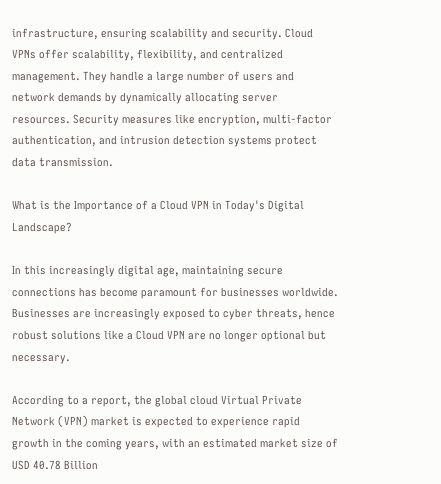infrastructure, ensuring scalability and security. Cloud VPNs offer scalability, flexibility, and centralized management. They handle a large number of users and network demands by dynamically allocating server resources. Security measures like encryption, multi-factor authentication, and intrusion detection systems protect data transmission.

What is the Importance of a Cloud VPN in Today's Digital Landscape?

In this increasingly digital age, maintaining secure connections has become paramount for businesses worldwide. Businesses are increasingly exposed to cyber threats, hence robust solutions like a Cloud VPN are no longer optional but necessary.

According to a report, the global cloud Virtual Private Network (VPN) market is expected to experience rapid growth in the coming years, with an estimated market size of USD 40.78 Billion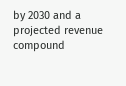by 2030 and a projected revenue compound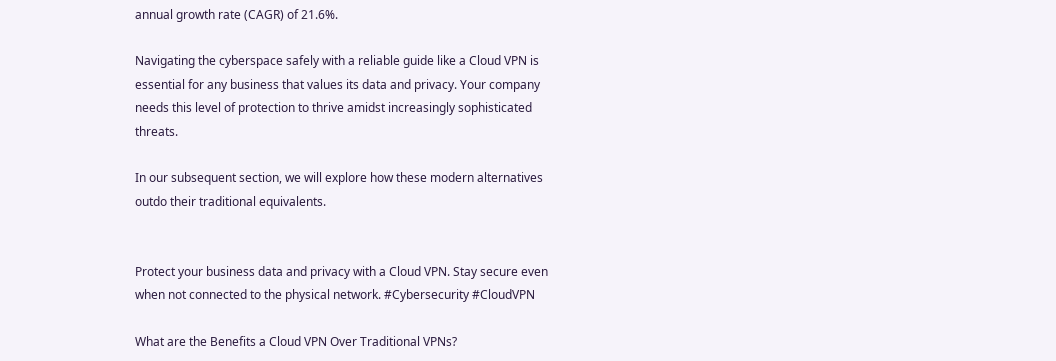annual growth rate (CAGR) of 21.6%.

Navigating the cyberspace safely with a reliable guide like a Cloud VPN is essential for any business that values its data and privacy. Your company needs this level of protection to thrive amidst increasingly sophisticated threats.

In our subsequent section, we will explore how these modern alternatives outdo their traditional equivalents.


Protect your business data and privacy with a Cloud VPN. Stay secure even when not connected to the physical network. #Cybersecurity #CloudVPN

What are the Benefits a Cloud VPN Over Traditional VPNs?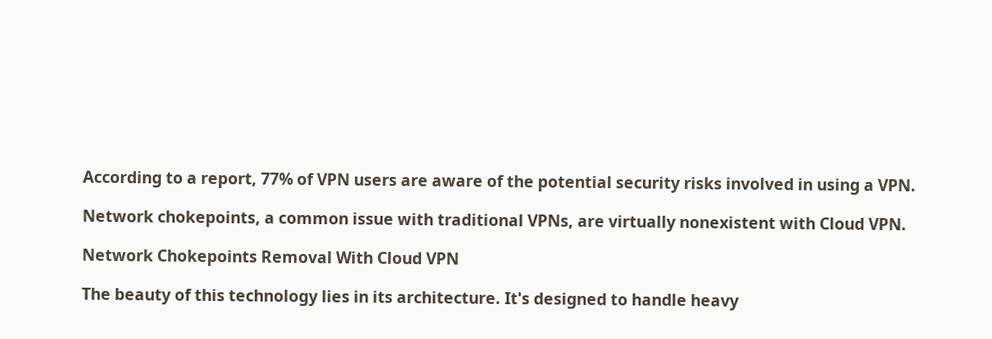According to a report, 77% of VPN users are aware of the potential security risks involved in using a VPN.

Network chokepoints, a common issue with traditional VPNs, are virtually nonexistent with Cloud VPN.

Network Chokepoints Removal With Cloud VPN

The beauty of this technology lies in its architecture. It's designed to handle heavy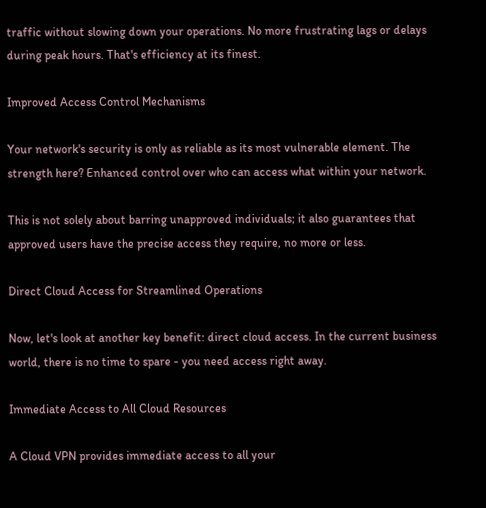traffic without slowing down your operations. No more frustrating lags or delays during peak hours. That's efficiency at its finest.

Improved Access Control Mechanisms

Your network's security is only as reliable as its most vulnerable element. The strength here? Enhanced control over who can access what within your network.

This is not solely about barring unapproved individuals; it also guarantees that approved users have the precise access they require, no more or less.

Direct Cloud Access for Streamlined Operations

Now, let's look at another key benefit: direct cloud access. In the current business world, there is no time to spare - you need access right away.

Immediate Access to All Cloud Resources

A Cloud VPN provides immediate access to all your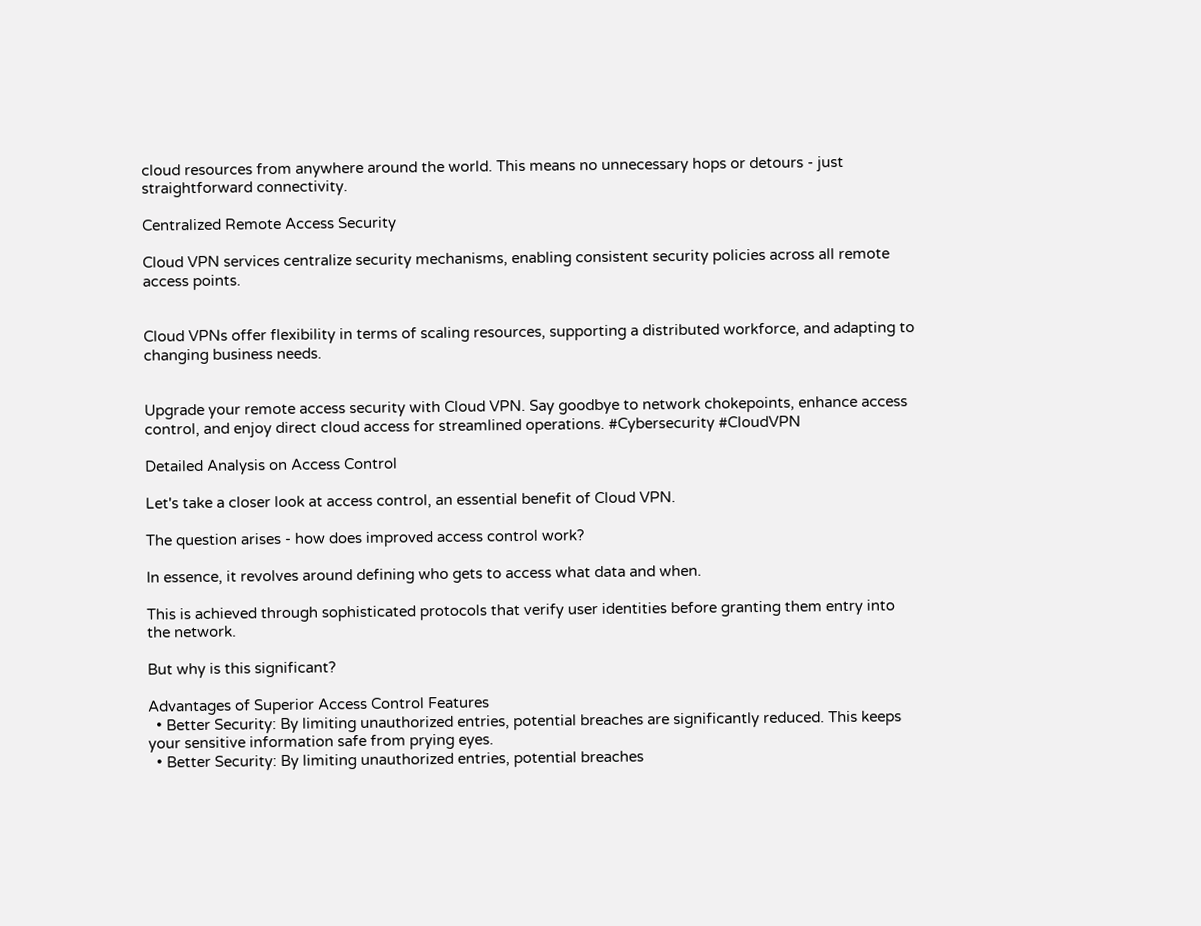cloud resources from anywhere around the world. This means no unnecessary hops or detours - just straightforward connectivity.

Centralized Remote Access Security

Cloud VPN services centralize security mechanisms, enabling consistent security policies across all remote access points.


Cloud VPNs offer flexibility in terms of scaling resources, supporting a distributed workforce, and adapting to changing business needs.


Upgrade your remote access security with Cloud VPN. Say goodbye to network chokepoints, enhance access control, and enjoy direct cloud access for streamlined operations. #Cybersecurity #CloudVPN

Detailed Analysis on Access Control

Let's take a closer look at access control, an essential benefit of Cloud VPN.

The question arises - how does improved access control work?

In essence, it revolves around defining who gets to access what data and when.

This is achieved through sophisticated protocols that verify user identities before granting them entry into the network.

But why is this significant?

Advantages of Superior Access Control Features
  • Better Security: By limiting unauthorized entries, potential breaches are significantly reduced. This keeps your sensitive information safe from prying eyes.
  • Better Security: By limiting unauthorized entries, potential breaches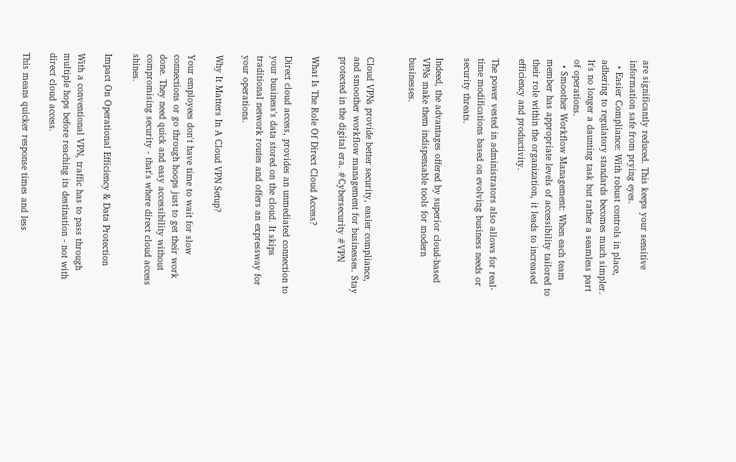are significantly reduced. This keeps your sensitive information safe from prying eyes.
  • Easier Compliance: With robust controls in place, adhering to regulatory standards becomes much simpler. It's no longer a daunting task but rather a seamless part of operations.
  • Smoother Workflow Management: When each team member has appropriate levels of accessibility tailored to their role within the organization, it leads to increased efficiency and productivity.

The power vested in administrators also allows for real-time modifications based on evolving business needs or security threats.

Indeed, the advantages offered by superior cloud-based VPNs make them indispensable tools for modern businesses.


Cloud VPNs provide better security, easier compliance, and smoother workflow management for businesses. Stay protected in the digital era. #Cybersecurity #VPN

What Is The Role Of Direct Cloud Access?

Direct cloud access, provides an unmediated connection to your business's data stored on the cloud. It skips traditional network routes and offers an expressway for your operations.

Why It Matters In A Cloud VPN Setup?

Your employees don't have time to wait for slow connections or go through hoops just to get their work done. They need quick and easy accessibility without compromising security - that's where direct cloud access shines.

Impact On Operational Efficiency & Data Protection

With a conventional VPN, traffic has to pass through multiple hops before reaching its destination - not with direct cloud access.

This means quicker response times and less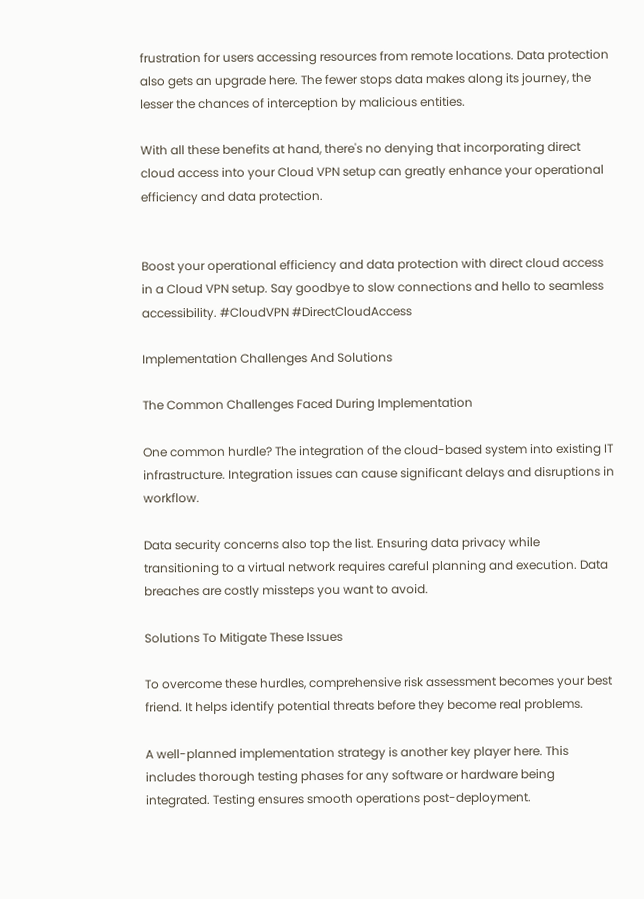frustration for users accessing resources from remote locations. Data protection also gets an upgrade here. The fewer stops data makes along its journey, the lesser the chances of interception by malicious entities.

With all these benefits at hand, there's no denying that incorporating direct cloud access into your Cloud VPN setup can greatly enhance your operational efficiency and data protection.


Boost your operational efficiency and data protection with direct cloud access in a Cloud VPN setup. Say goodbye to slow connections and hello to seamless accessibility. #CloudVPN #DirectCloudAccess

Implementation Challenges And Solutions

The Common Challenges Faced During Implementation

One common hurdle? The integration of the cloud-based system into existing IT infrastructure. Integration issues can cause significant delays and disruptions in workflow.

Data security concerns also top the list. Ensuring data privacy while transitioning to a virtual network requires careful planning and execution. Data breaches are costly missteps you want to avoid.

Solutions To Mitigate These Issues

To overcome these hurdles, comprehensive risk assessment becomes your best friend. It helps identify potential threats before they become real problems.

A well-planned implementation strategy is another key player here. This includes thorough testing phases for any software or hardware being integrated. Testing ensures smooth operations post-deployment.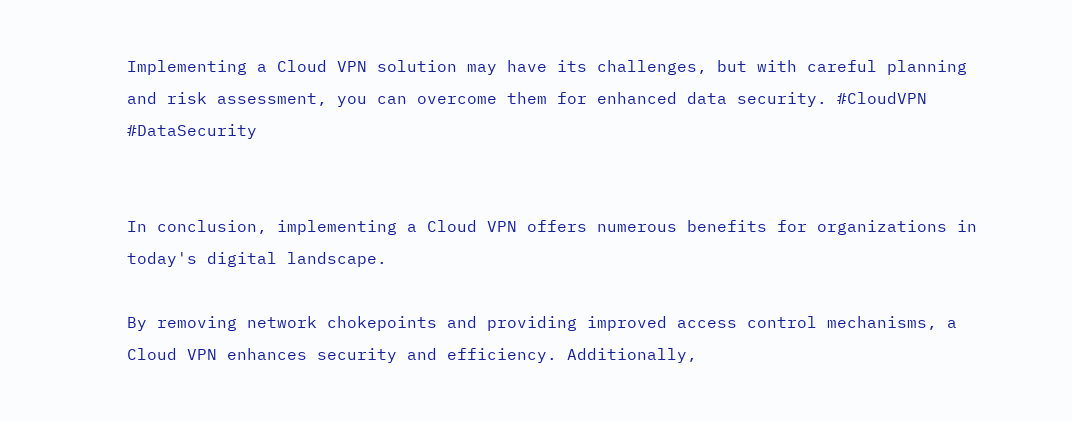Implementing a Cloud VPN solution may have its challenges, but with careful planning and risk assessment, you can overcome them for enhanced data security. #CloudVPN #DataSecurity


In conclusion, implementing a Cloud VPN offers numerous benefits for organizations in today's digital landscape.

By removing network chokepoints and providing improved access control mechanisms, a Cloud VPN enhances security and efficiency. Additionally,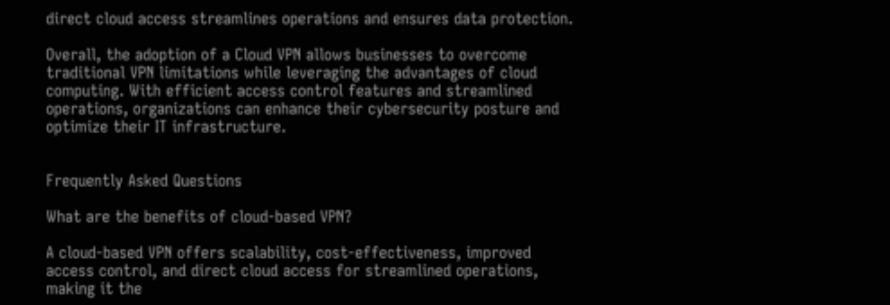direct cloud access streamlines operations and ensures data protection.

Overall, the adoption of a Cloud VPN allows businesses to overcome traditional VPN limitations while leveraging the advantages of cloud computing. With efficient access control features and streamlined operations, organizations can enhance their cybersecurity posture and optimize their IT infrastructure.


Frequently Asked Questions

What are the benefits of cloud-based VPN?

A cloud-based VPN offers scalability, cost-effectiveness, improved access control, and direct cloud access for streamlined operations, making it the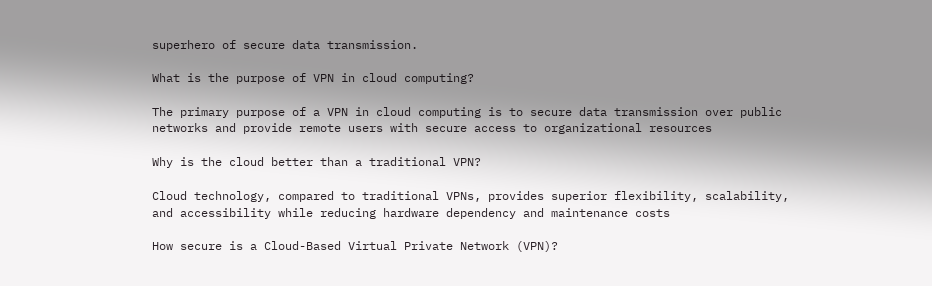superhero of secure data transmission.

What is the purpose of VPN in cloud computing?

The primary purpose of a VPN in cloud computing is to secure data transmission over public networks and provide remote users with secure access to organizational resources

Why is the cloud better than a traditional VPN?

Cloud technology, compared to traditional VPNs, provides superior flexibility, scalability, and accessibility while reducing hardware dependency and maintenance costs

How secure is a Cloud-Based Virtual Private Network (VPN)?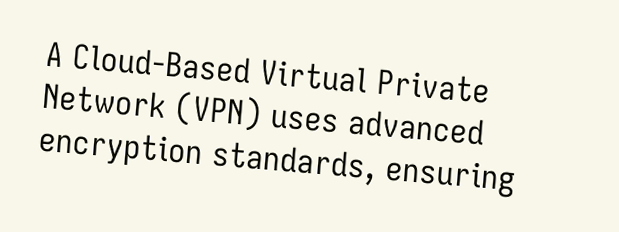A Cloud-Based Virtual Private Network (VPN) uses advanced encryption standards, ensuring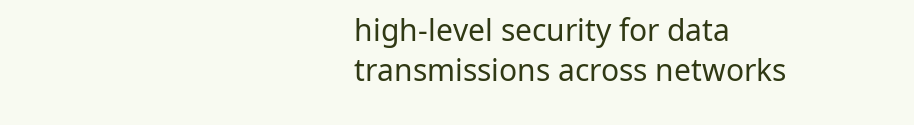high-level security for data transmissions across networks